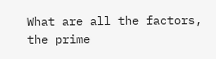What are all the factors, the prime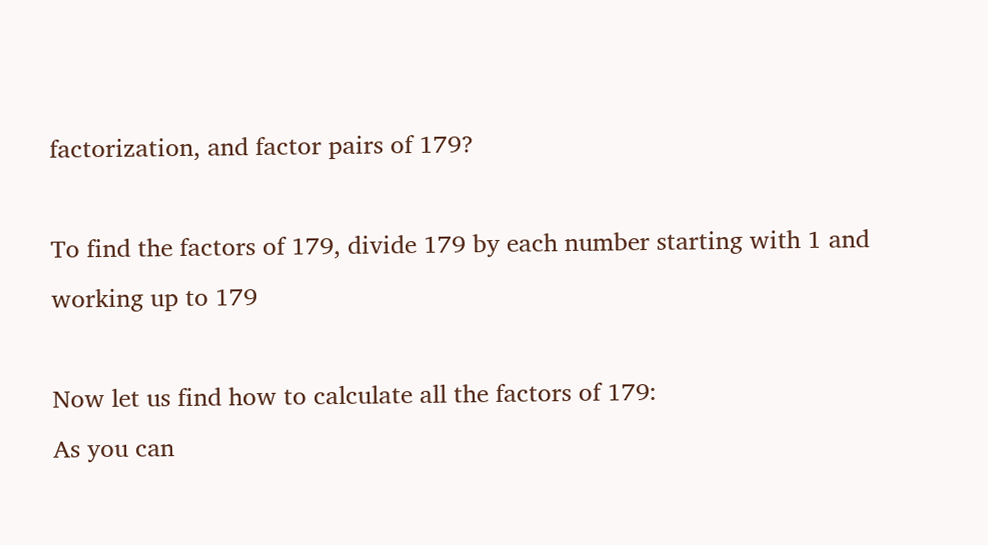factorization, and factor pairs of 179?

To find the factors of 179, divide 179 by each number starting with 1 and working up to 179

Now let us find how to calculate all the factors of 179:
As you can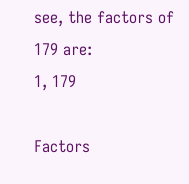see, the factors of 179 are:
1, 179

Factors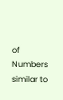of Numbers similar to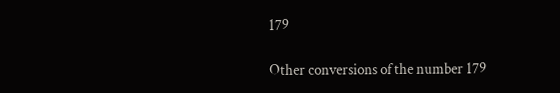179

Other conversions of the number 179